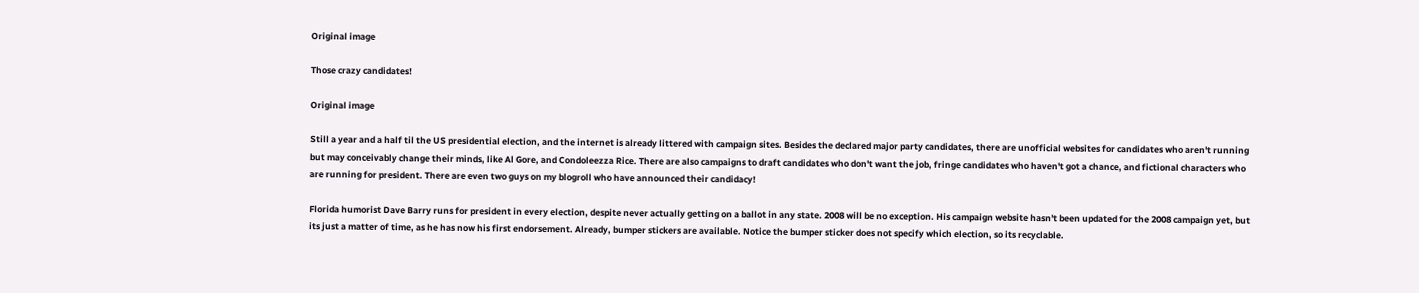Original image

Those crazy candidates!

Original image

Still a year and a half til the US presidential election, and the internet is already littered with campaign sites. Besides the declared major party candidates, there are unofficial websites for candidates who aren't running but may conceivably change their minds, like Al Gore, and Condoleezza Rice. There are also campaigns to draft candidates who don't want the job, fringe candidates who haven't got a chance, and fictional characters who are running for president. There are even two guys on my blogroll who have announced their candidacy!

Florida humorist Dave Barry runs for president in every election, despite never actually getting on a ballot in any state. 2008 will be no exception. His campaign website hasn't been updated for the 2008 campaign yet, but its just a matter of time, as he has now his first endorsement. Already, bumper stickers are available. Notice the bumper sticker does not specify which election, so its recyclable.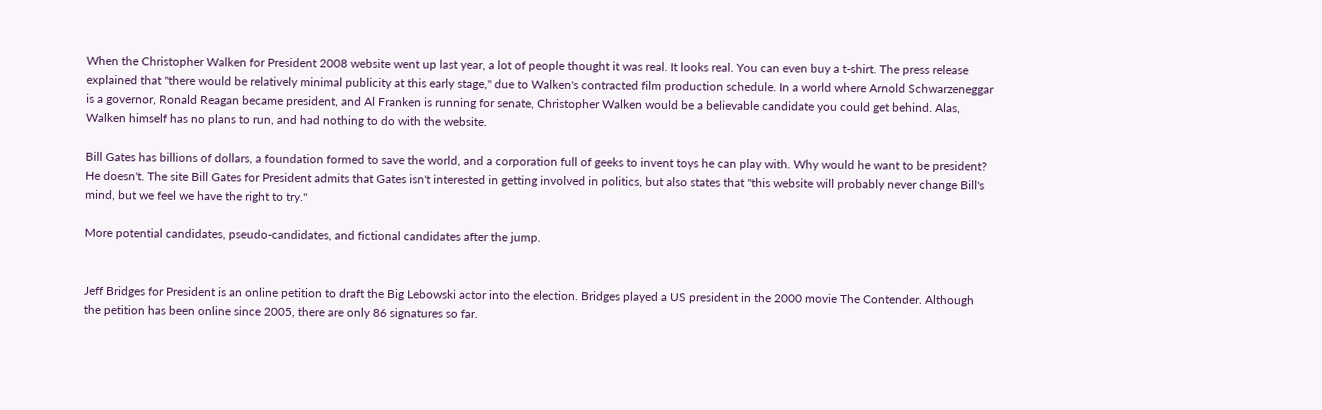When the Christopher Walken for President 2008 website went up last year, a lot of people thought it was real. It looks real. You can even buy a t-shirt. The press release explained that "there would be relatively minimal publicity at this early stage," due to Walken's contracted film production schedule. In a world where Arnold Schwarzeneggar is a governor, Ronald Reagan became president, and Al Franken is running for senate, Christopher Walken would be a believable candidate you could get behind. Alas, Walken himself has no plans to run, and had nothing to do with the website.

Bill Gates has billions of dollars, a foundation formed to save the world, and a corporation full of geeks to invent toys he can play with. Why would he want to be president? He doesn't. The site Bill Gates for President admits that Gates isn't interested in getting involved in politics, but also states that "this website will probably never change Bill's mind, but we feel we have the right to try."

More potential candidates, pseudo-candidates, and fictional candidates after the jump.


Jeff Bridges for President is an online petition to draft the Big Lebowski actor into the election. Bridges played a US president in the 2000 movie The Contender. Although the petition has been online since 2005, there are only 86 signatures so far.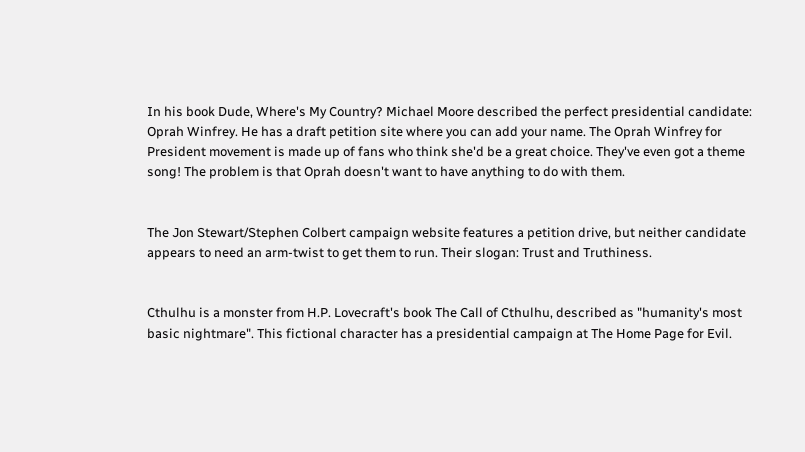In his book Dude, Where's My Country? Michael Moore described the perfect presidential candidate: Oprah Winfrey. He has a draft petition site where you can add your name. The Oprah Winfrey for President movement is made up of fans who think she'd be a great choice. They've even got a theme song! The problem is that Oprah doesn't want to have anything to do with them.


The Jon Stewart/Stephen Colbert campaign website features a petition drive, but neither candidate appears to need an arm-twist to get them to run. Their slogan: Trust and Truthiness.


Cthulhu is a monster from H.P. Lovecraft's book The Call of Cthulhu, described as "humanity's most basic nightmare". This fictional character has a presidential campaign at The Home Page for Evil.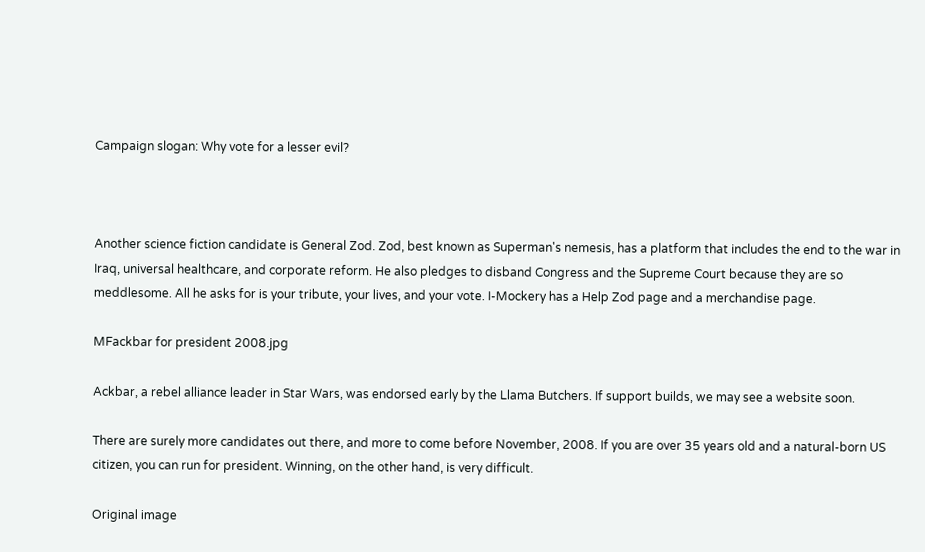Campaign slogan: Why vote for a lesser evil?



Another science fiction candidate is General Zod. Zod, best known as Superman's nemesis, has a platform that includes the end to the war in Iraq, universal healthcare, and corporate reform. He also pledges to disband Congress and the Supreme Court because they are so meddlesome. All he asks for is your tribute, your lives, and your vote. I-Mockery has a Help Zod page and a merchandise page.

MFackbar for president 2008.jpg

Ackbar, a rebel alliance leader in Star Wars, was endorsed early by the Llama Butchers. If support builds, we may see a website soon.

There are surely more candidates out there, and more to come before November, 2008. If you are over 35 years old and a natural-born US citizen, you can run for president. Winning, on the other hand, is very difficult.

Original image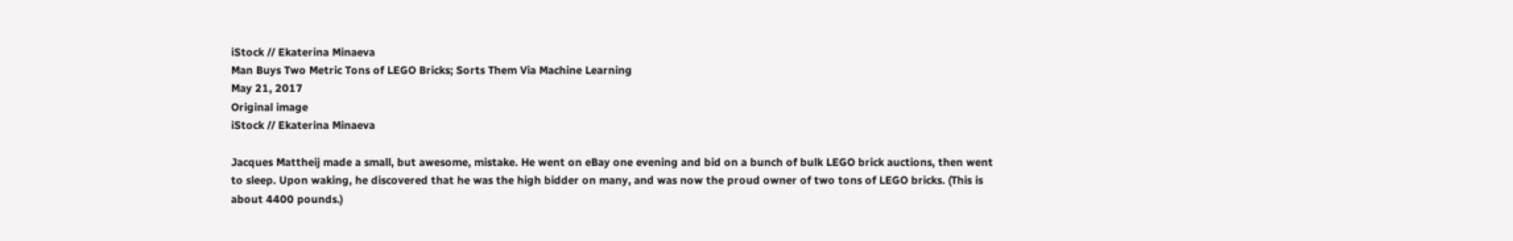iStock // Ekaterina Minaeva
Man Buys Two Metric Tons of LEGO Bricks; Sorts Them Via Machine Learning
May 21, 2017
Original image
iStock // Ekaterina Minaeva

Jacques Mattheij made a small, but awesome, mistake. He went on eBay one evening and bid on a bunch of bulk LEGO brick auctions, then went to sleep. Upon waking, he discovered that he was the high bidder on many, and was now the proud owner of two tons of LEGO bricks. (This is about 4400 pounds.)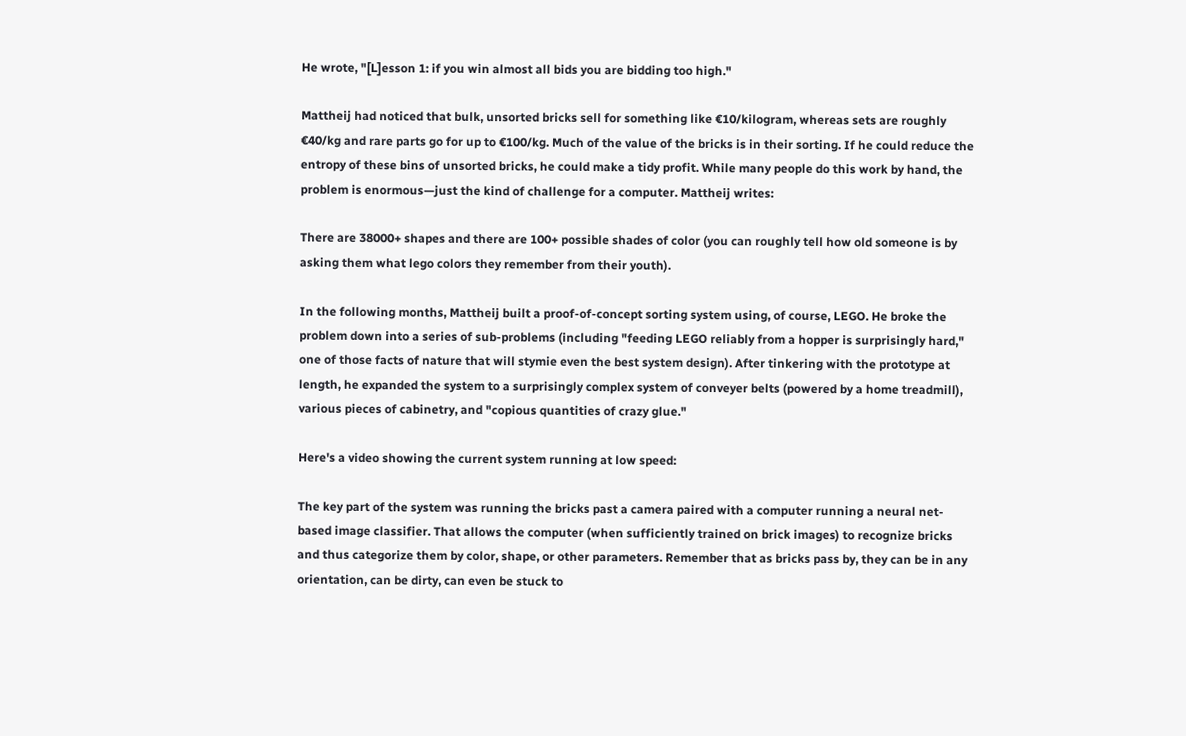He wrote, "[L]esson 1: if you win almost all bids you are bidding too high."

Mattheij had noticed that bulk, unsorted bricks sell for something like €10/kilogram, whereas sets are roughly €40/kg and rare parts go for up to €100/kg. Much of the value of the bricks is in their sorting. If he could reduce the entropy of these bins of unsorted bricks, he could make a tidy profit. While many people do this work by hand, the problem is enormous—just the kind of challenge for a computer. Mattheij writes:

There are 38000+ shapes and there are 100+ possible shades of color (you can roughly tell how old someone is by asking them what lego colors they remember from their youth).

In the following months, Mattheij built a proof-of-concept sorting system using, of course, LEGO. He broke the problem down into a series of sub-problems (including "feeding LEGO reliably from a hopper is surprisingly hard," one of those facts of nature that will stymie even the best system design). After tinkering with the prototype at length, he expanded the system to a surprisingly complex system of conveyer belts (powered by a home treadmill), various pieces of cabinetry, and "copious quantities of crazy glue."

Here's a video showing the current system running at low speed:

The key part of the system was running the bricks past a camera paired with a computer running a neural net-based image classifier. That allows the computer (when sufficiently trained on brick images) to recognize bricks and thus categorize them by color, shape, or other parameters. Remember that as bricks pass by, they can be in any orientation, can be dirty, can even be stuck to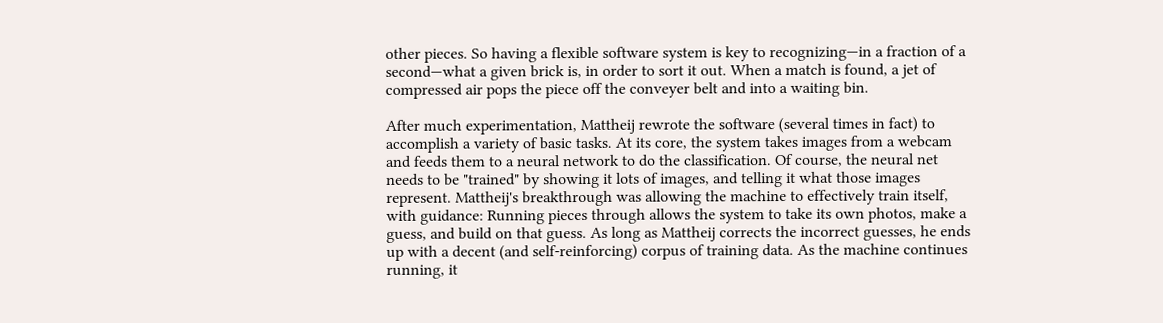other pieces. So having a flexible software system is key to recognizing—in a fraction of a second—what a given brick is, in order to sort it out. When a match is found, a jet of compressed air pops the piece off the conveyer belt and into a waiting bin.

After much experimentation, Mattheij rewrote the software (several times in fact) to accomplish a variety of basic tasks. At its core, the system takes images from a webcam and feeds them to a neural network to do the classification. Of course, the neural net needs to be "trained" by showing it lots of images, and telling it what those images represent. Mattheij's breakthrough was allowing the machine to effectively train itself, with guidance: Running pieces through allows the system to take its own photos, make a guess, and build on that guess. As long as Mattheij corrects the incorrect guesses, he ends up with a decent (and self-reinforcing) corpus of training data. As the machine continues running, it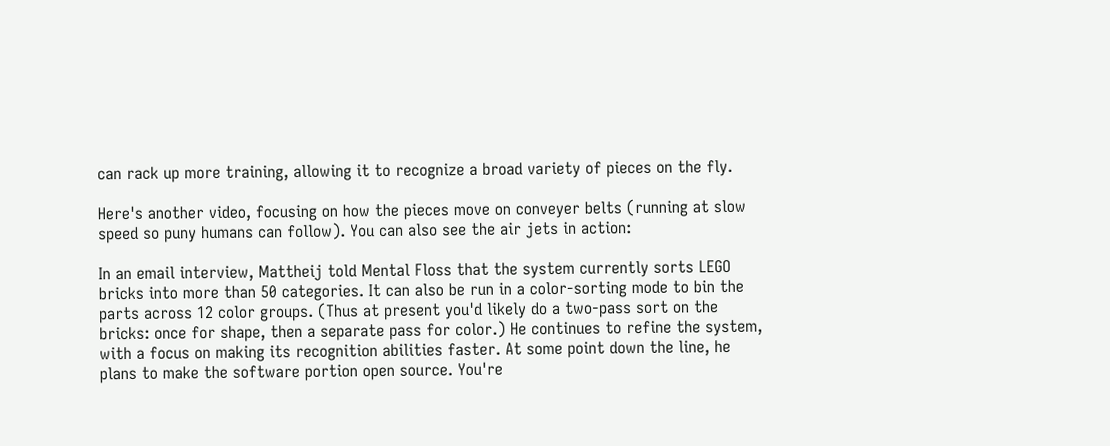can rack up more training, allowing it to recognize a broad variety of pieces on the fly.

Here's another video, focusing on how the pieces move on conveyer belts (running at slow speed so puny humans can follow). You can also see the air jets in action:

In an email interview, Mattheij told Mental Floss that the system currently sorts LEGO bricks into more than 50 categories. It can also be run in a color-sorting mode to bin the parts across 12 color groups. (Thus at present you'd likely do a two-pass sort on the bricks: once for shape, then a separate pass for color.) He continues to refine the system, with a focus on making its recognition abilities faster. At some point down the line, he plans to make the software portion open source. You're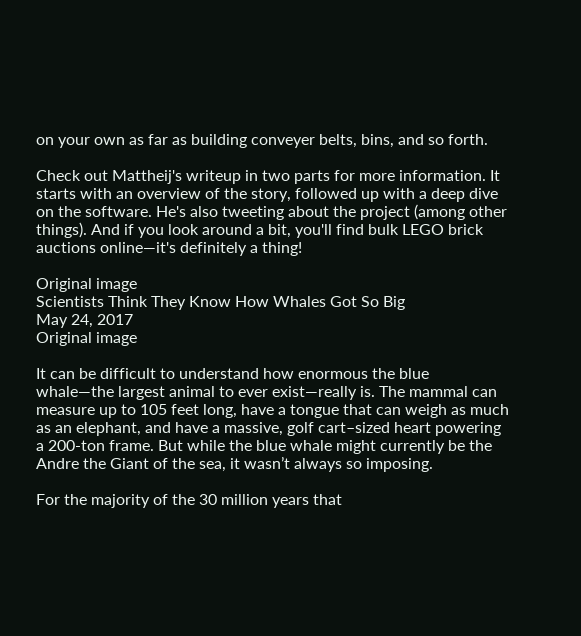on your own as far as building conveyer belts, bins, and so forth.

Check out Mattheij's writeup in two parts for more information. It starts with an overview of the story, followed up with a deep dive on the software. He's also tweeting about the project (among other things). And if you look around a bit, you'll find bulk LEGO brick auctions online—it's definitely a thing!

Original image
Scientists Think They Know How Whales Got So Big
May 24, 2017
Original image

It can be difficult to understand how enormous the blue whale—the largest animal to ever exist—really is. The mammal can measure up to 105 feet long, have a tongue that can weigh as much as an elephant, and have a massive, golf cart–sized heart powering a 200-ton frame. But while the blue whale might currently be the Andre the Giant of the sea, it wasn’t always so imposing.

For the majority of the 30 million years that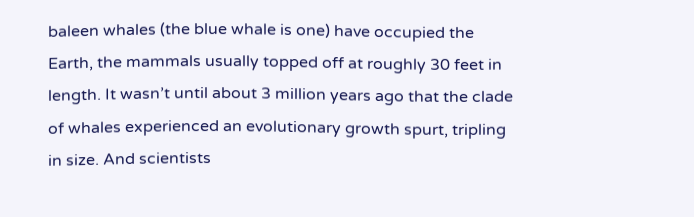baleen whales (the blue whale is one) have occupied the Earth, the mammals usually topped off at roughly 30 feet in length. It wasn’t until about 3 million years ago that the clade of whales experienced an evolutionary growth spurt, tripling in size. And scientists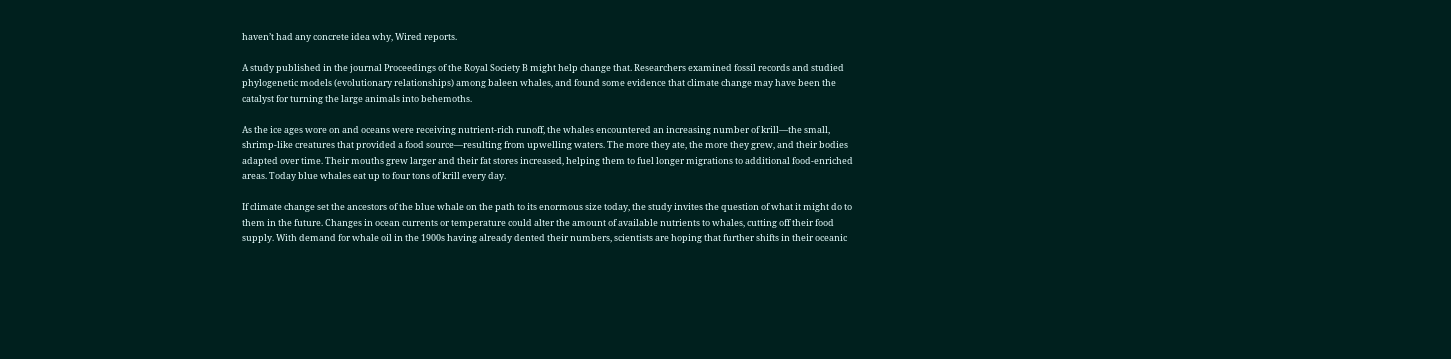haven’t had any concrete idea why, Wired reports.

A study published in the journal Proceedings of the Royal Society B might help change that. Researchers examined fossil records and studied phylogenetic models (evolutionary relationships) among baleen whales, and found some evidence that climate change may have been the catalyst for turning the large animals into behemoths.

As the ice ages wore on and oceans were receiving nutrient-rich runoff, the whales encountered an increasing number of krill—the small, shrimp-like creatures that provided a food source—resulting from upwelling waters. The more they ate, the more they grew, and their bodies adapted over time. Their mouths grew larger and their fat stores increased, helping them to fuel longer migrations to additional food-enriched areas. Today blue whales eat up to four tons of krill every day.

If climate change set the ancestors of the blue whale on the path to its enormous size today, the study invites the question of what it might do to them in the future. Changes in ocean currents or temperature could alter the amount of available nutrients to whales, cutting off their food supply. With demand for whale oil in the 1900s having already dented their numbers, scientists are hoping that further shifts in their oceanic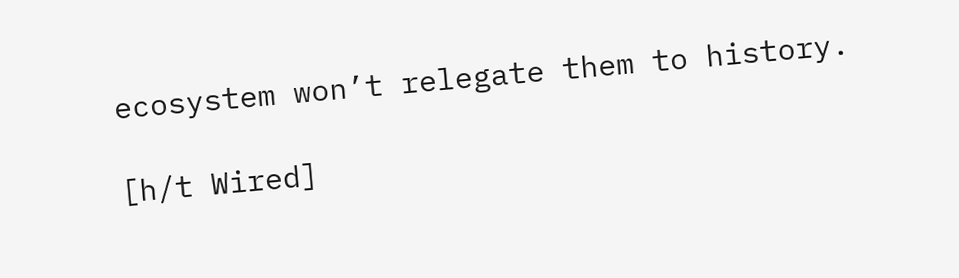ecosystem won’t relegate them to history.

[h/t Wired]